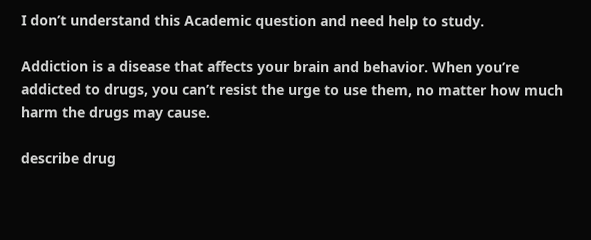I don’t understand this Academic question and need help to study.

Addiction is a disease that affects your brain and behavior. When you’re addicted to drugs, you can’t resist the urge to use them, no matter how much harm the drugs may cause.

describe drug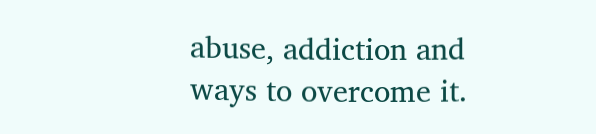abuse, addiction and ways to overcome it.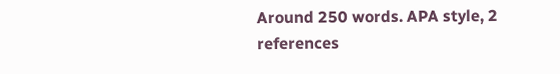Around 250 words. APA style, 2 references